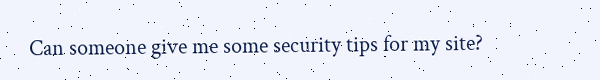Can someone give me some security tips for my site?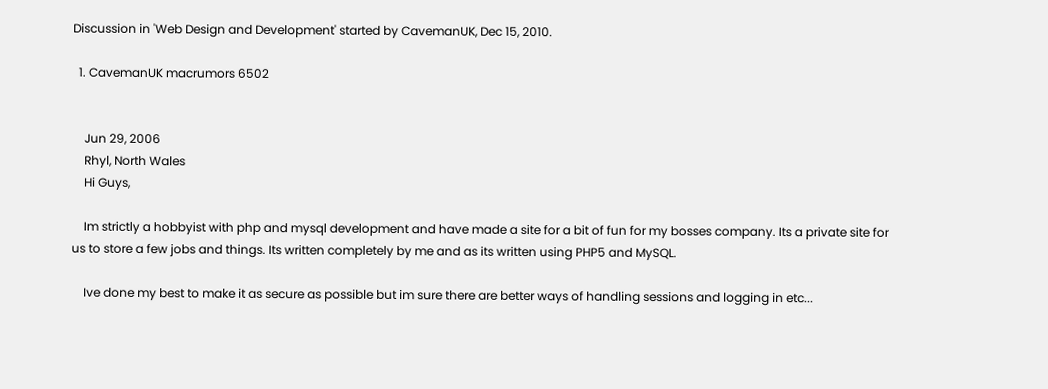Discussion in 'Web Design and Development' started by CavemanUK, Dec 15, 2010.

  1. CavemanUK macrumors 6502


    Jun 29, 2006
    Rhyl, North Wales
    Hi Guys,

    Im strictly a hobbyist with php and mysql development and have made a site for a bit of fun for my bosses company. Its a private site for us to store a few jobs and things. Its written completely by me and as its written using PHP5 and MySQL.

    Ive done my best to make it as secure as possible but im sure there are better ways of handling sessions and logging in etc...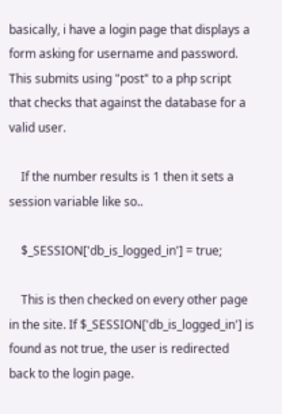basically, i have a login page that displays a form asking for username and password. This submits using "post" to a php script that checks that against the database for a valid user.

    If the number results is 1 then it sets a session variable like so..

    $_SESSION['db_is_logged_in'] = true;

    This is then checked on every other page in the site. If $_SESSION['db_is_logged_in'] is found as not true, the user is redirected back to the login page.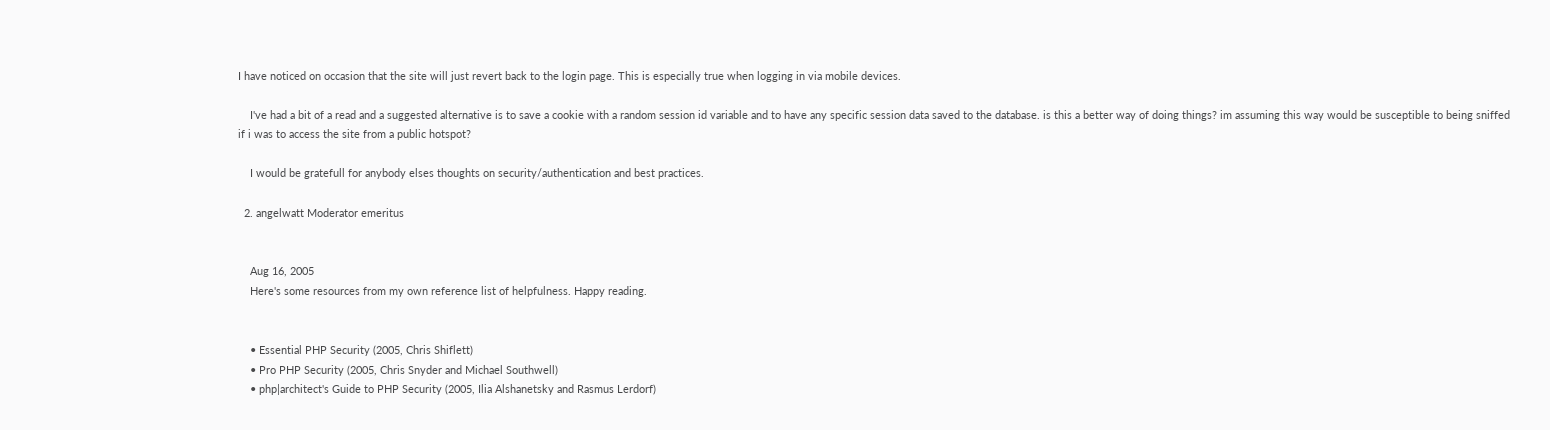I have noticed on occasion that the site will just revert back to the login page. This is especially true when logging in via mobile devices.

    I've had a bit of a read and a suggested alternative is to save a cookie with a random session id variable and to have any specific session data saved to the database. is this a better way of doing things? im assuming this way would be susceptible to being sniffed if i was to access the site from a public hotspot?

    I would be gratefull for anybody elses thoughts on security/authentication and best practices.

  2. angelwatt Moderator emeritus


    Aug 16, 2005
    Here's some resources from my own reference list of helpfulness. Happy reading.


    • Essential PHP Security (2005, Chris Shiflett)
    • Pro PHP Security (2005, Chris Snyder and Michael Southwell)
    • php|architect's Guide to PHP Security (2005, Ilia Alshanetsky and Rasmus Lerdorf)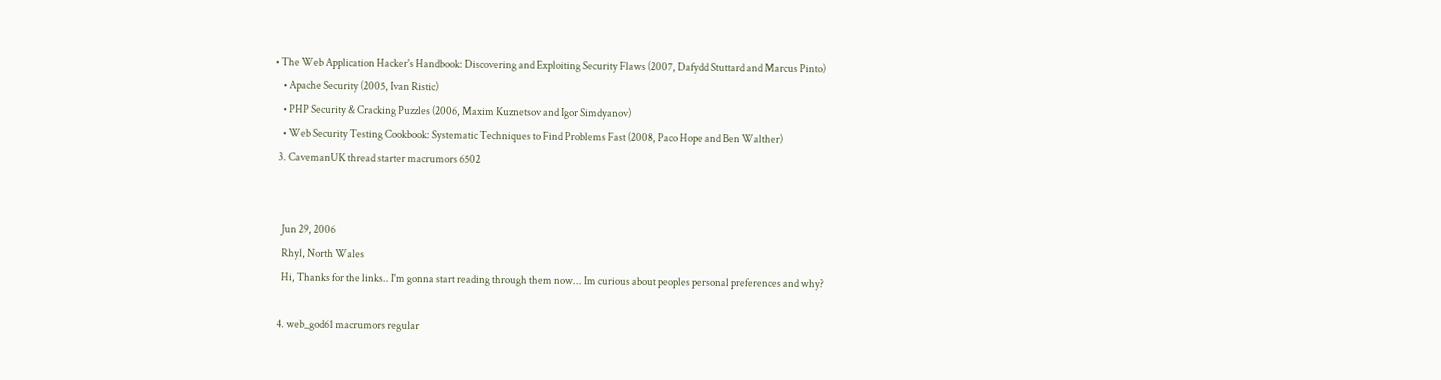• The Web Application Hacker's Handbook: Discovering and Exploiting Security Flaws (2007, Dafydd Stuttard and Marcus Pinto)
    • Apache Security (2005, Ivan Ristic)
    • PHP Security & Cracking Puzzles (2006, Maxim Kuznetsov and Igor Simdyanov)
    • Web Security Testing Cookbook: Systematic Techniques to Find Problems Fast (2008, Paco Hope and Ben Walther)
  3. CavemanUK thread starter macrumors 6502


    Jun 29, 2006
    Rhyl, North Wales
    Hi, Thanks for the links.. I'm gonna start reading through them now... Im curious about peoples personal preferences and why?

  4. web_god61 macrumors regular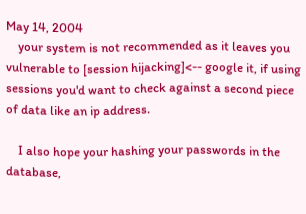May 14, 2004
    your system is not recommended as it leaves you vulnerable to [session hijacking]<-- google it, if using sessions you'd want to check against a second piece of data like an ip address.

    I also hope your hashing your passwords in the database,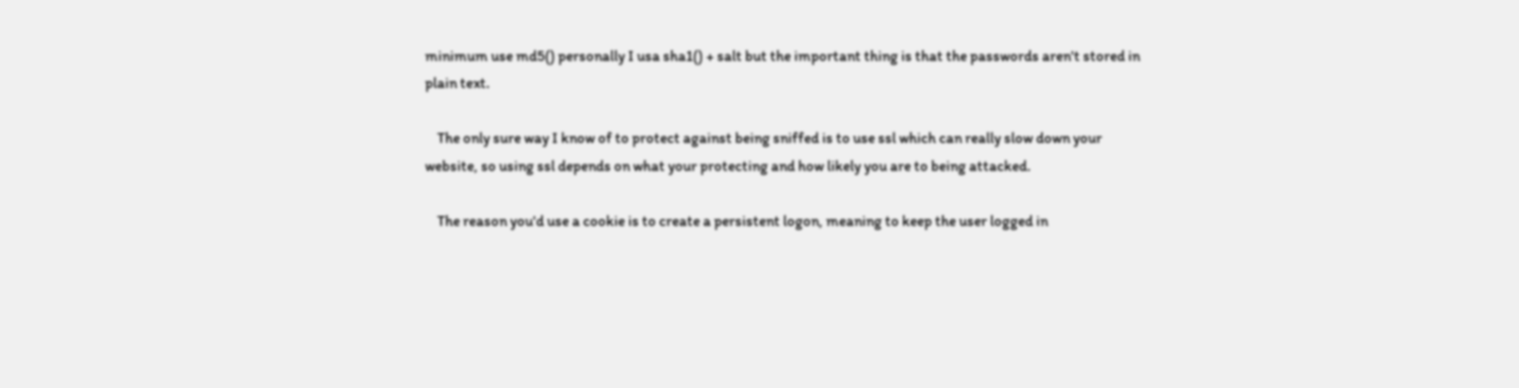minimum use md5() personally I usa sha1() + salt but the important thing is that the passwords aren't stored in plain text.

    The only sure way I know of to protect against being sniffed is to use ssl which can really slow down your website, so using ssl depends on what your protecting and how likely you are to being attacked.

    The reason you'd use a cookie is to create a persistent logon, meaning to keep the user logged in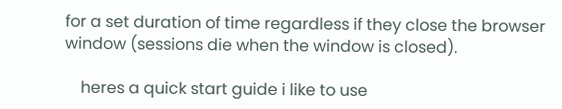for a set duration of time regardless if they close the browser window (sessions die when the window is closed).

    heres a quick start guide i like to use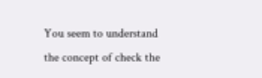You seem to understand the concept of check the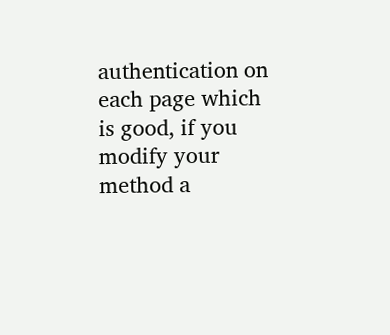authentication on each page which is good, if you modify your method a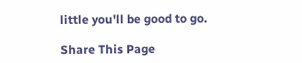little you'll be good to go.

Share This Page